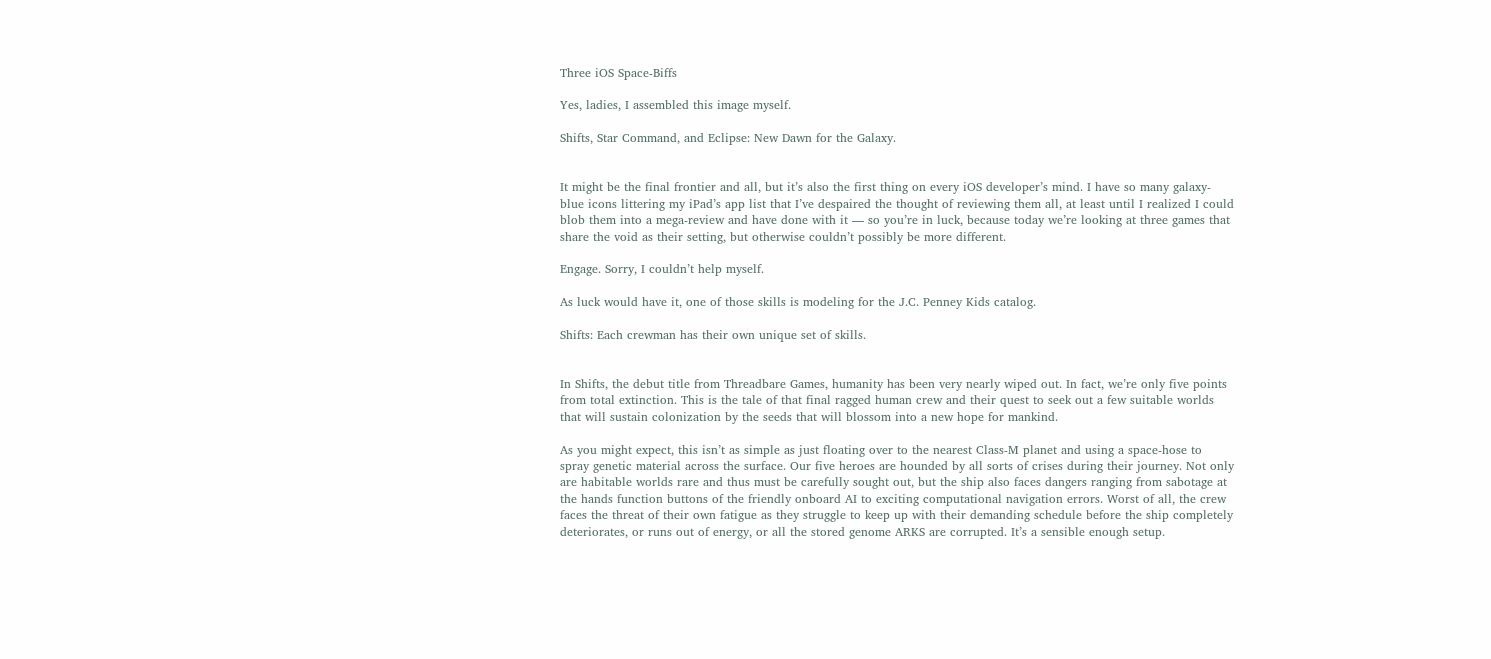Three iOS Space-Biffs

Yes, ladies, I assembled this image myself.

Shifts, Star Command, and Eclipse: New Dawn for the Galaxy.


It might be the final frontier and all, but it’s also the first thing on every iOS developer’s mind. I have so many galaxy-blue icons littering my iPad’s app list that I’ve despaired the thought of reviewing them all, at least until I realized I could blob them into a mega-review and have done with it — so you’re in luck, because today we’re looking at three games that share the void as their setting, but otherwise couldn’t possibly be more different.

Engage. Sorry, I couldn’t help myself.

As luck would have it, one of those skills is modeling for the J.C. Penney Kids catalog.

Shifts: Each crewman has their own unique set of skills.


In Shifts, the debut title from Threadbare Games, humanity has been very nearly wiped out. In fact, we’re only five points from total extinction. This is the tale of that final ragged human crew and their quest to seek out a few suitable worlds that will sustain colonization by the seeds that will blossom into a new hope for mankind.

As you might expect, this isn’t as simple as just floating over to the nearest Class-M planet and using a space-hose to spray genetic material across the surface. Our five heroes are hounded by all sorts of crises during their journey. Not only are habitable worlds rare and thus must be carefully sought out, but the ship also faces dangers ranging from sabotage at the hands function buttons of the friendly onboard AI to exciting computational navigation errors. Worst of all, the crew faces the threat of their own fatigue as they struggle to keep up with their demanding schedule before the ship completely deteriorates, or runs out of energy, or all the stored genome ARKS are corrupted. It’s a sensible enough setup.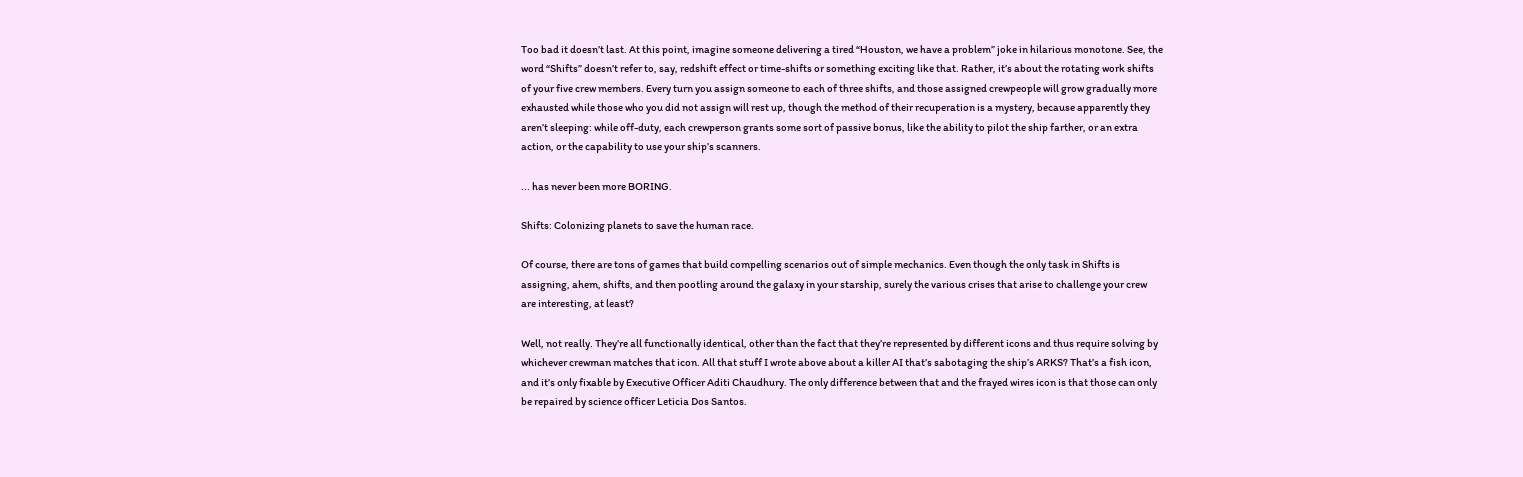Too bad it doesn’t last. At this point, imagine someone delivering a tired “Houston, we have a problem” joke in hilarious monotone. See, the word “Shifts” doesn’t refer to, say, redshift effect or time-shifts or something exciting like that. Rather, it’s about the rotating work shifts of your five crew members. Every turn you assign someone to each of three shifts, and those assigned crewpeople will grow gradually more exhausted while those who you did not assign will rest up, though the method of their recuperation is a mystery, because apparently they aren’t sleeping: while off-duty, each crewperson grants some sort of passive bonus, like the ability to pilot the ship farther, or an extra action, or the capability to use your ship’s scanners.

... has never been more BORING.

Shifts: Colonizing planets to save the human race.

Of course, there are tons of games that build compelling scenarios out of simple mechanics. Even though the only task in Shifts is assigning, ahem, shifts, and then pootling around the galaxy in your starship, surely the various crises that arise to challenge your crew are interesting, at least?

Well, not really. They’re all functionally identical, other than the fact that they’re represented by different icons and thus require solving by whichever crewman matches that icon. All that stuff I wrote above about a killer AI that’s sabotaging the ship’s ARKS? That’s a fish icon, and it’s only fixable by Executive Officer Aditi Chaudhury. The only difference between that and the frayed wires icon is that those can only be repaired by science officer Leticia Dos Santos.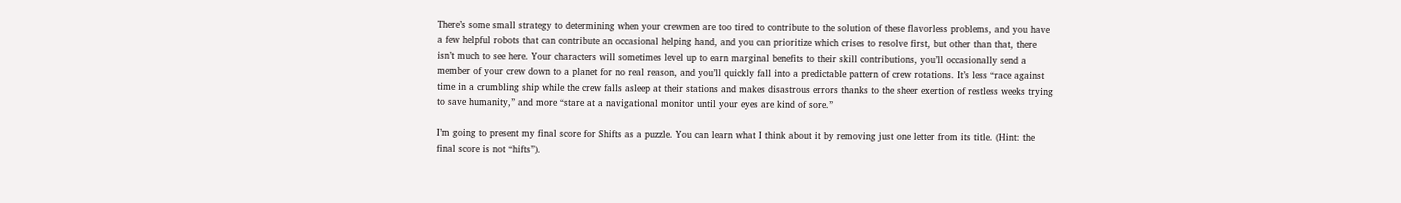There’s some small strategy to determining when your crewmen are too tired to contribute to the solution of these flavorless problems, and you have a few helpful robots that can contribute an occasional helping hand, and you can prioritize which crises to resolve first, but other than that, there isn’t much to see here. Your characters will sometimes level up to earn marginal benefits to their skill contributions, you’ll occasionally send a member of your crew down to a planet for no real reason, and you’ll quickly fall into a predictable pattern of crew rotations. It’s less “race against time in a crumbling ship while the crew falls asleep at their stations and makes disastrous errors thanks to the sheer exertion of restless weeks trying to save humanity,” and more “stare at a navigational monitor until your eyes are kind of sore.”

I’m going to present my final score for Shifts as a puzzle. You can learn what I think about it by removing just one letter from its title. (Hint: the final score is not “hifts”).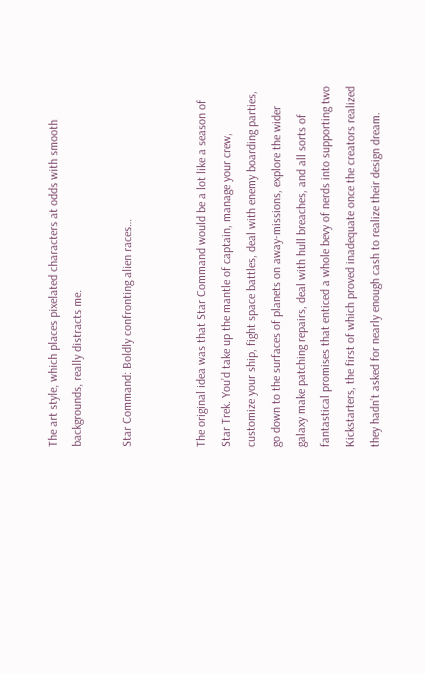The art style, which places pixelated characters at odds with smooth backgrounds, really distracts me.

Star Command: Boldly confronting alien races…


The original idea was that Star Command would be a lot like a season of Star Trek. You’d take up the mantle of captain, manage your crew, customize your ship, fight space battles, deal with enemy boarding parties, go down to the surfaces of planets on away-missions, explore the wider galaxy make patching repairs, deal with hull breaches, and all sorts of fantastical promises that enticed a whole bevy of nerds into supporting two Kickstarters, the first of which proved inadequate once the creators realized they hadn’t asked for nearly enough cash to realize their design dream.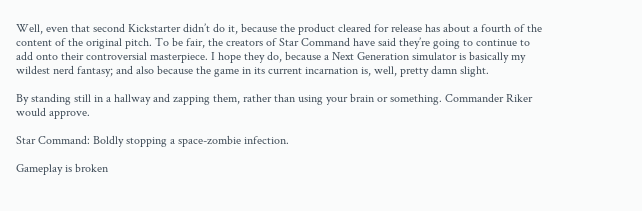Well, even that second Kickstarter didn’t do it, because the product cleared for release has about a fourth of the content of the original pitch. To be fair, the creators of Star Command have said they’re going to continue to add onto their controversial masterpiece. I hope they do, because a Next Generation simulator is basically my wildest nerd fantasy; and also because the game in its current incarnation is, well, pretty damn slight.

By standing still in a hallway and zapping them, rather than using your brain or something. Commander Riker would approve.

Star Command: Boldly stopping a space-zombie infection.

Gameplay is broken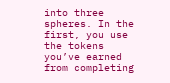into three spheres. In the first, you use the tokens you’ve earned from completing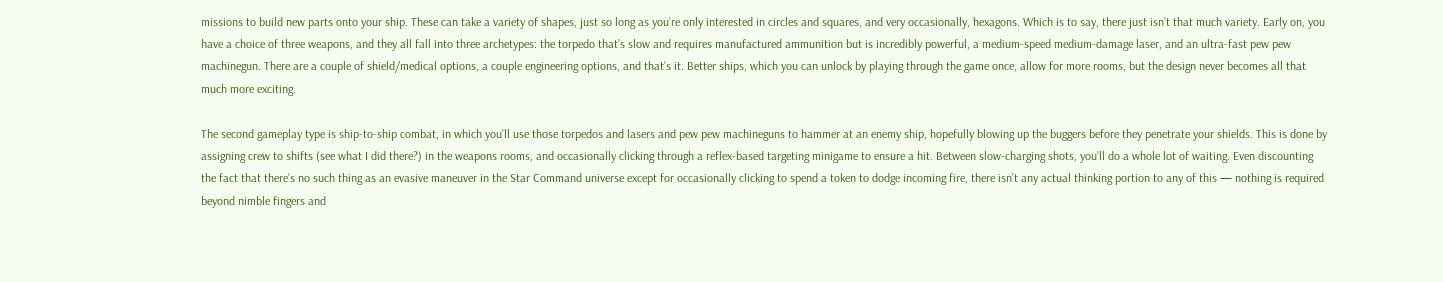missions to build new parts onto your ship. These can take a variety of shapes, just so long as you’re only interested in circles and squares, and very occasionally, hexagons. Which is to say, there just isn’t that much variety. Early on, you have a choice of three weapons, and they all fall into three archetypes: the torpedo that’s slow and requires manufactured ammunition but is incredibly powerful, a medium-speed medium-damage laser, and an ultra-fast pew pew machinegun. There are a couple of shield/medical options, a couple engineering options, and that’s it. Better ships, which you can unlock by playing through the game once, allow for more rooms, but the design never becomes all that much more exciting.

The second gameplay type is ship-to-ship combat, in which you’ll use those torpedos and lasers and pew pew machineguns to hammer at an enemy ship, hopefully blowing up the buggers before they penetrate your shields. This is done by assigning crew to shifts (see what I did there?) in the weapons rooms, and occasionally clicking through a reflex-based targeting minigame to ensure a hit. Between slow-charging shots, you’ll do a whole lot of waiting. Even discounting the fact that there’s no such thing as an evasive maneuver in the Star Command universe except for occasionally clicking to spend a token to dodge incoming fire, there isn’t any actual thinking portion to any of this — nothing is required beyond nimble fingers and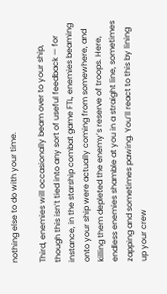nothing else to do with your time.

Third, enemies will occasionally beam over to your ship, though this isn’t tied into any sort of useful feedback — for instance, in the starship combat game FTL, enemies beaming onto your ship were actually coming from somewhere, and killing them depleted the enemy’s reserve of troops. Here, endless enemies shamble at you in a straight line, sometimes zapping and sometimes pawing. You’ll react to this by lining up your crew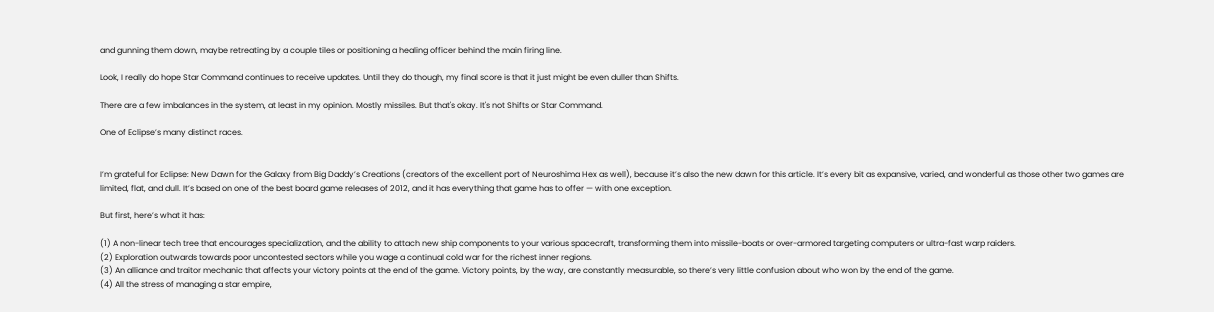and gunning them down, maybe retreating by a couple tiles or positioning a healing officer behind the main firing line.

Look, I really do hope Star Command continues to receive updates. Until they do though, my final score is that it just might be even duller than Shifts.

There are a few imbalances in the system, at least in my opinion. Mostly missiles. But that's okay. It's not Shifts or Star Command.

One of Eclipse’s many distinct races.


I’m grateful for Eclipse: New Dawn for the Galaxy from Big Daddy’s Creations (creators of the excellent port of Neuroshima Hex as well), because it’s also the new dawn for this article. It’s every bit as expansive, varied, and wonderful as those other two games are limited, flat, and dull. It’s based on one of the best board game releases of 2012, and it has everything that game has to offer — with one exception.

But first, here’s what it has:

(1) A non-linear tech tree that encourages specialization, and the ability to attach new ship components to your various spacecraft, transforming them into missile-boats or over-armored targeting computers or ultra-fast warp raiders.
(2) Exploration outwards towards poor uncontested sectors while you wage a continual cold war for the richest inner regions.
(3) An alliance and traitor mechanic that affects your victory points at the end of the game. Victory points, by the way, are constantly measurable, so there’s very little confusion about who won by the end of the game.
(4) All the stress of managing a star empire,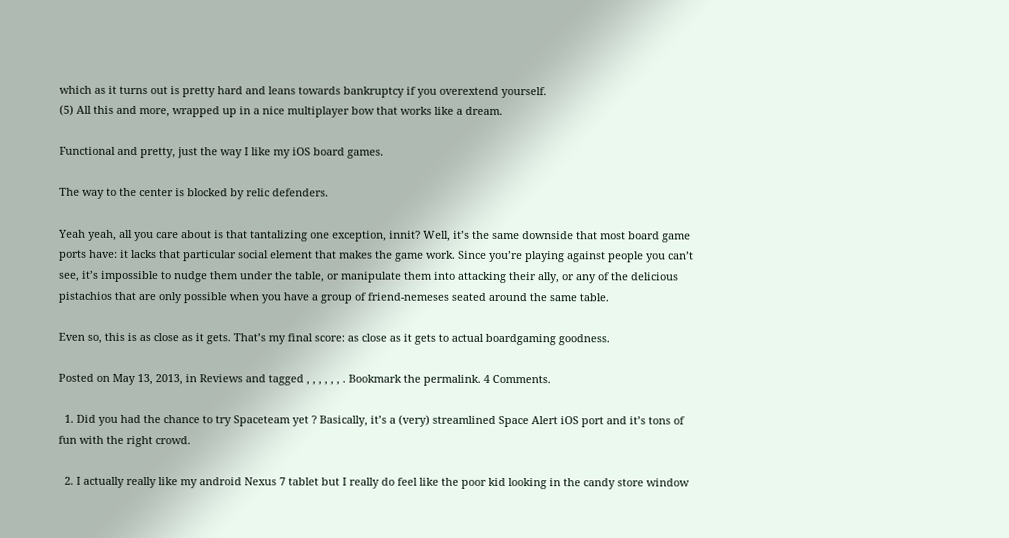which as it turns out is pretty hard and leans towards bankruptcy if you overextend yourself.
(5) All this and more, wrapped up in a nice multiplayer bow that works like a dream.

Functional and pretty, just the way I like my iOS board games.

The way to the center is blocked by relic defenders.

Yeah yeah, all you care about is that tantalizing one exception, innit? Well, it’s the same downside that most board game ports have: it lacks that particular social element that makes the game work. Since you’re playing against people you can’t see, it’s impossible to nudge them under the table, or manipulate them into attacking their ally, or any of the delicious pistachios that are only possible when you have a group of friend-nemeses seated around the same table.

Even so, this is as close as it gets. That’s my final score: as close as it gets to actual boardgaming goodness.

Posted on May 13, 2013, in Reviews and tagged , , , , , , . Bookmark the permalink. 4 Comments.

  1. Did you had the chance to try Spaceteam yet ? Basically, it’s a (very) streamlined Space Alert iOS port and it’s tons of fun with the right crowd.

  2. I actually really like my android Nexus 7 tablet but I really do feel like the poor kid looking in the candy store window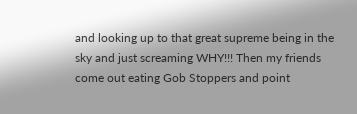and looking up to that great supreme being in the sky and just screaming WHY!!! Then my friends come out eating Gob Stoppers and point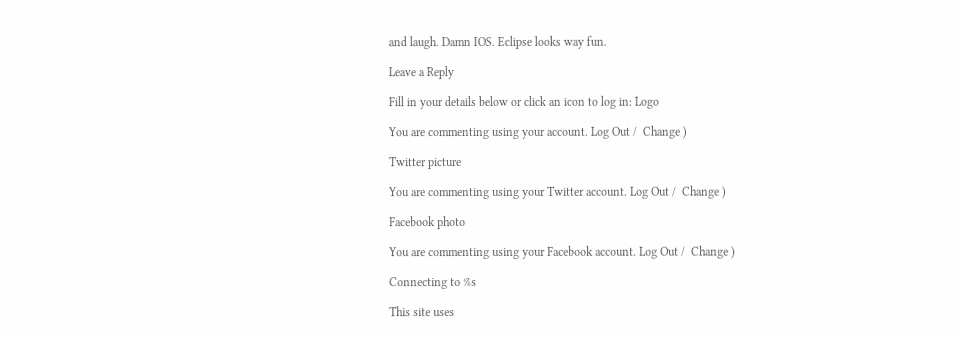and laugh. Damn IOS. Eclipse looks way fun.

Leave a Reply

Fill in your details below or click an icon to log in: Logo

You are commenting using your account. Log Out /  Change )

Twitter picture

You are commenting using your Twitter account. Log Out /  Change )

Facebook photo

You are commenting using your Facebook account. Log Out /  Change )

Connecting to %s

This site uses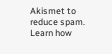Akismet to reduce spam. Learn how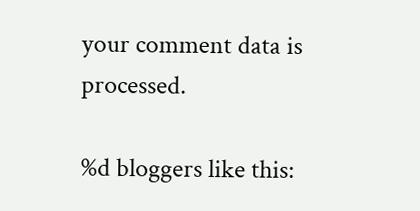your comment data is processed.

%d bloggers like this: